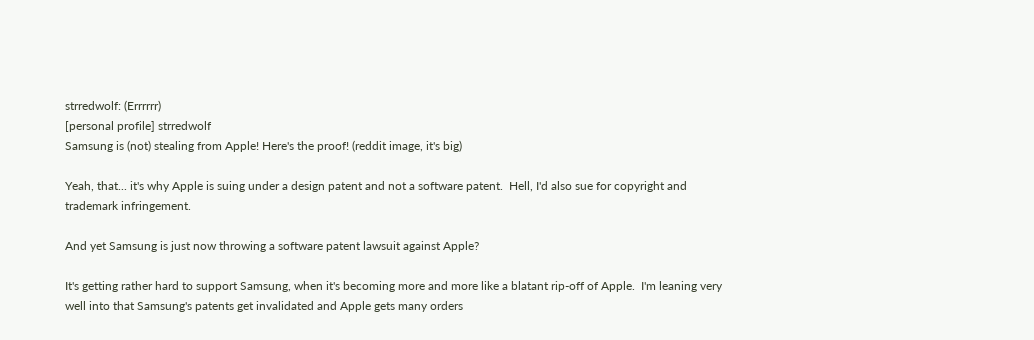strredwolf: (Errrrrr)
[personal profile] strredwolf
Samsung is (not) stealing from Apple! Here's the proof! (reddit image, it's big)

Yeah, that... it's why Apple is suing under a design patent and not a software patent.  Hell, I'd also sue for copyright and trademark infringement.

And yet Samsung is just now throwing a software patent lawsuit against Apple?

It's getting rather hard to support Samsung, when it's becoming more and more like a blatant rip-off of Apple.  I'm leaning very well into that Samsung's patents get invalidated and Apple gets many orders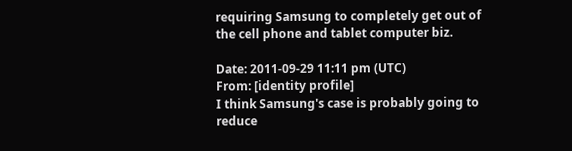requiring Samsung to completely get out of the cell phone and tablet computer biz.

Date: 2011-09-29 11:11 pm (UTC)
From: [identity profile]
I think Samsung's case is probably going to reduce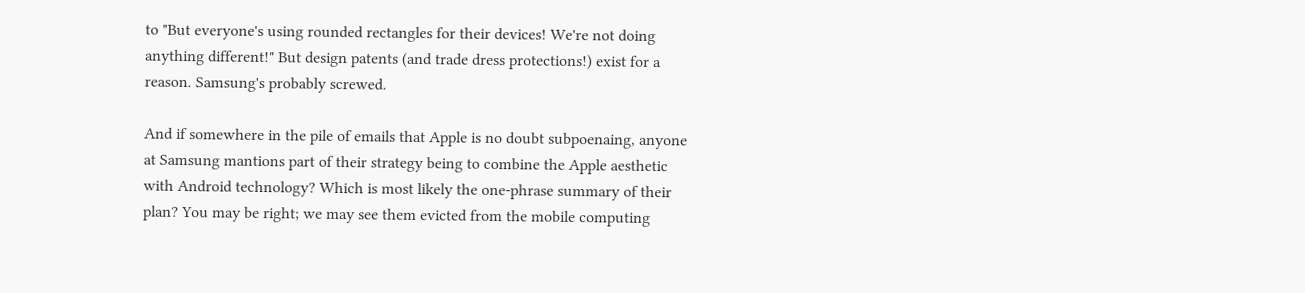to "But everyone's using rounded rectangles for their devices! We're not doing anything different!" But design patents (and trade dress protections!) exist for a reason. Samsung's probably screwed.

And if somewhere in the pile of emails that Apple is no doubt subpoenaing, anyone at Samsung mantions part of their strategy being to combine the Apple aesthetic with Android technology? Which is most likely the one-phrase summary of their plan? You may be right; we may see them evicted from the mobile computing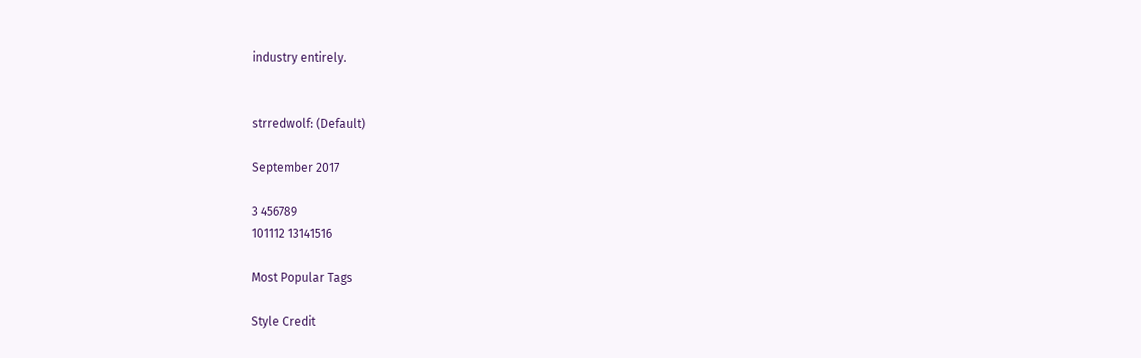industry entirely.


strredwolf: (Default)

September 2017

3 456789
101112 13141516

Most Popular Tags

Style Credit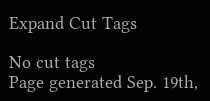Expand Cut Tags

No cut tags
Page generated Sep. 19th,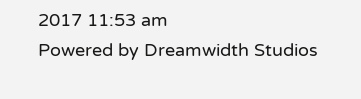2017 11:53 am
Powered by Dreamwidth Studios